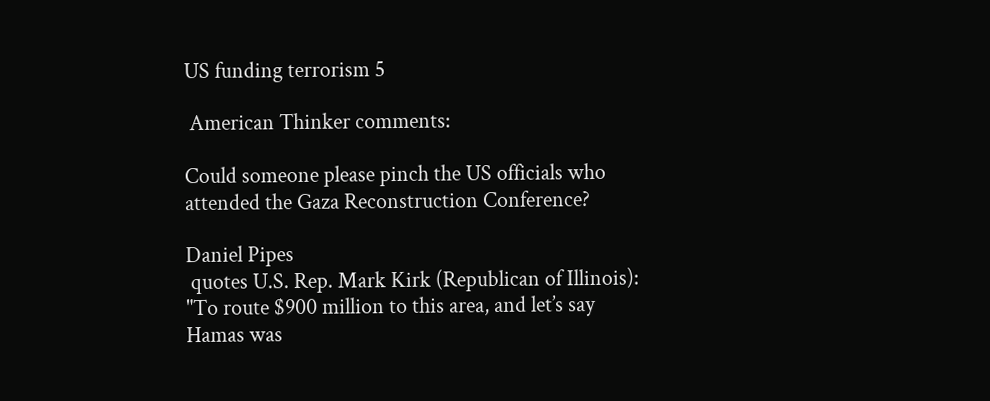US funding terrorism 5

 American Thinker comments:

Could someone please pinch the US officials who attended the Gaza Reconstruction Conference?

Daniel Pipes
 quotes U.S. Rep. Mark Kirk (Republican of Illinois): "To route $900 million to this area, and let’s say Hamas was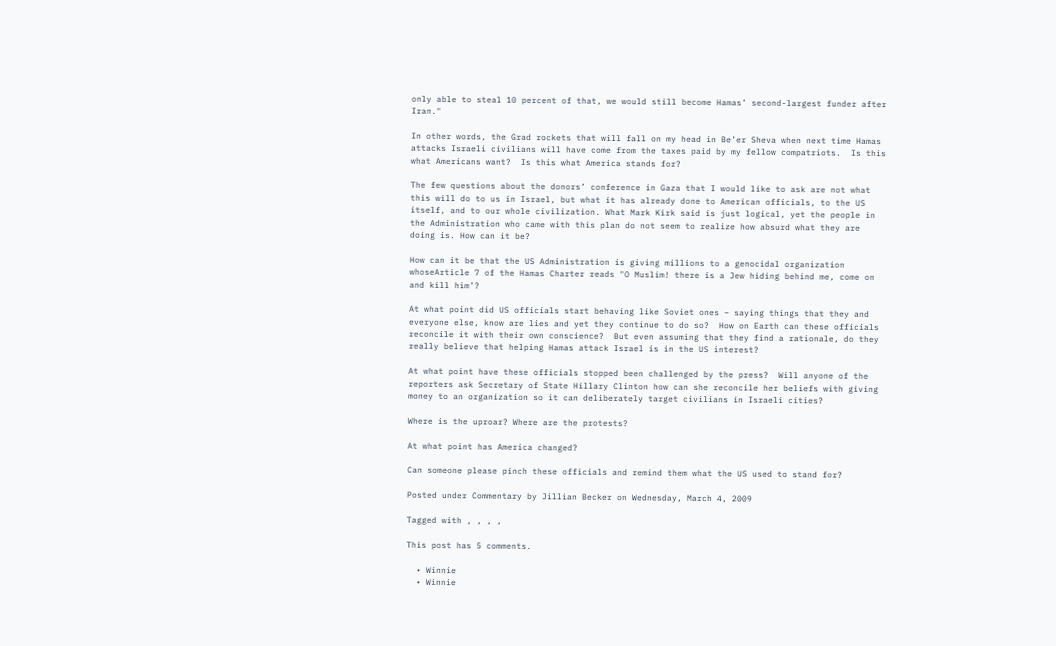only able to steal 10 percent of that, we would still become Hamas’ second-largest funder after Iran."

In other words, the Grad rockets that will fall on my head in Be’er Sheva when next time Hamas attacks Israeli civilians will have come from the taxes paid by my fellow compatriots.  Is this what Americans want?  Is this what America stands for?

The few questions about the donors’ conference in Gaza that I would like to ask are not what this will do to us in Israel, but what it has already done to American officials, to the US itself, and to our whole civilization. What Mark Kirk said is just logical, yet the people in the Administration who came with this plan do not seem to realize how absurd what they are doing is. How can it be?

How can it be that the US Administration is giving millions to a genocidal organization whoseArticle 7 of the Hamas Charter reads "O Muslim! there is a Jew hiding behind me, come on and kill him’?

At what point did US officials start behaving like Soviet ones – saying things that they and everyone else, know are lies and yet they continue to do so?  How on Earth can these officials reconcile it with their own conscience?  But even assuming that they find a rationale, do they really believe that helping Hamas attack Israel is in the US interest?

At what point have these officials stopped been challenged by the press?  Will anyone of the reporters ask Secretary of State Hillary Clinton how can she reconcile her beliefs with giving money to an organization so it can deliberately target civilians in Israeli cities?

Where is the uproar? Where are the protests?

At what point has America changed?

Can someone please pinch these officials and remind them what the US used to stand for?

Posted under Commentary by Jillian Becker on Wednesday, March 4, 2009

Tagged with , , , ,

This post has 5 comments.

  • Winnie
  • Winnie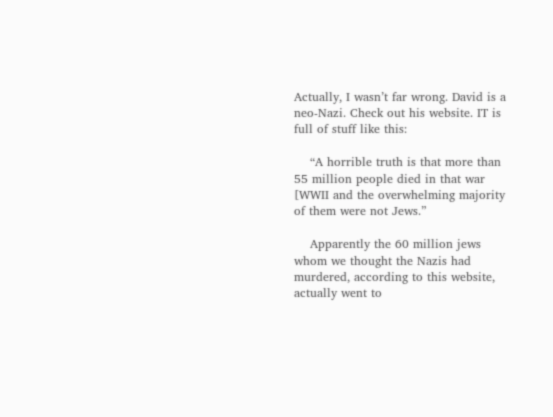Actually, I wasn’t far wrong. David is a neo-Nazi. Check out his website. IT is full of stuff like this:

    “A horrible truth is that more than 55 million people died in that war [WWII and the overwhelming majority of them were not Jews.”

    Apparently the 60 million jews whom we thought the Nazis had murdered, according to this website, actually went to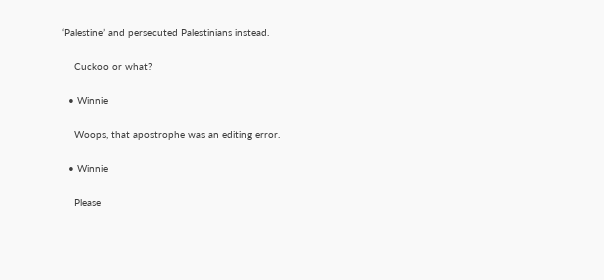‘Palestine’ and persecuted Palestinians instead.

    Cuckoo or what?

  • Winnie

    Woops, that apostrophe was an editing error.

  • Winnie

    Please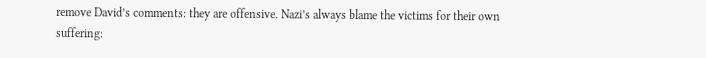remove David’s comments: they are offensive. Nazi’s always blame the victims for their own suffering: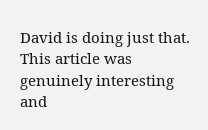David is doing just that. This article was genuinely interesting and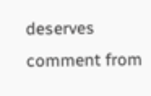deserves comment from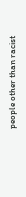people other than racist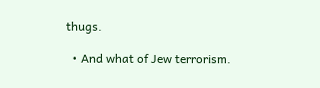thugs.

  • And what of Jew terrorism.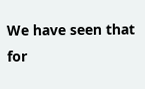We have seen that for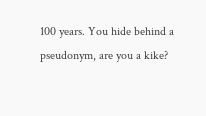100 years. You hide behind a pseudonym, are you a kike?